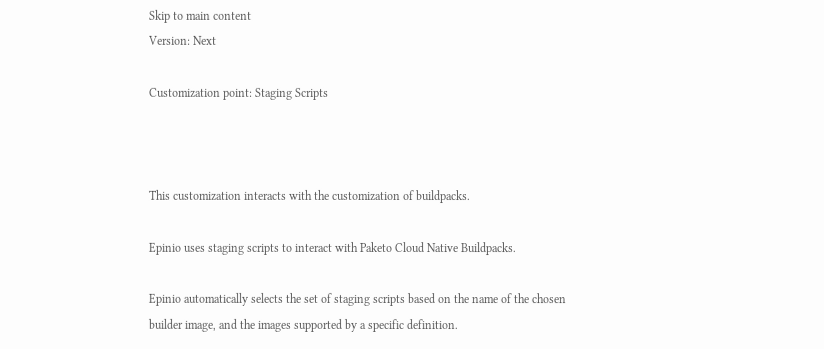Skip to main content
Version: Next

Customization point: Staging Scripts



This customization interacts with the customization of buildpacks.

Epinio uses staging scripts to interact with Paketo Cloud Native Buildpacks.

Epinio automatically selects the set of staging scripts based on the name of the chosen builder image, and the images supported by a specific definition.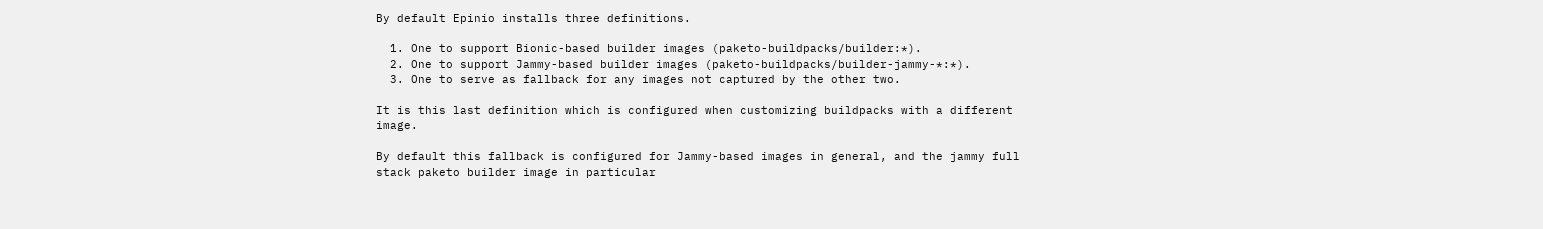By default Epinio installs three definitions.

  1. One to support Bionic-based builder images (paketo-buildpacks/builder:*).
  2. One to support Jammy-based builder images (paketo-buildpacks/builder-jammy-*:*).
  3. One to serve as fallback for any images not captured by the other two.

It is this last definition which is configured when customizing buildpacks with a different image.

By default this fallback is configured for Jammy-based images in general, and the jammy full stack paketo builder image in particular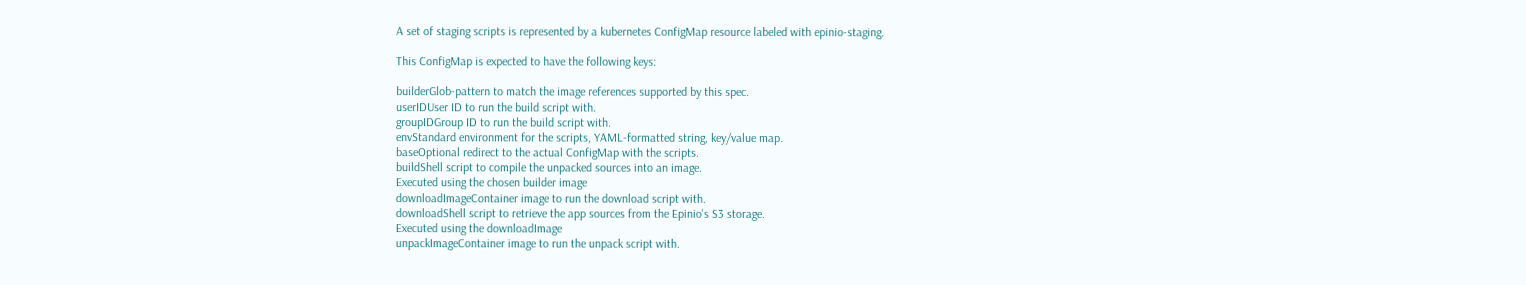A set of staging scripts is represented by a kubernetes ConfigMap resource labeled with epinio-staging.

This ConfigMap is expected to have the following keys:

builderGlob-pattern to match the image references supported by this spec.
userIDUser ID to run the build script with.
groupIDGroup ID to run the build script with.
envStandard environment for the scripts, YAML-formatted string, key/value map.
baseOptional redirect to the actual ConfigMap with the scripts.
buildShell script to compile the unpacked sources into an image.
Executed using the chosen builder image
downloadImageContainer image to run the download script with.
downloadShell script to retrieve the app sources from the Epinio's S3 storage.
Executed using the downloadImage
unpackImageContainer image to run the unpack script with.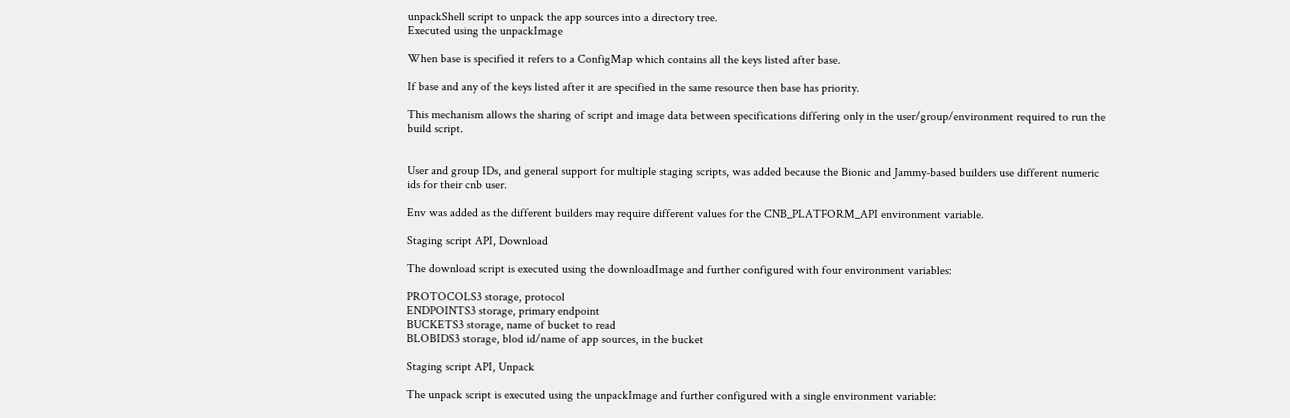unpackShell script to unpack the app sources into a directory tree.
Executed using the unpackImage

When base is specified it refers to a ConfigMap which contains all the keys listed after base.

If base and any of the keys listed after it are specified in the same resource then base has priority.

This mechanism allows the sharing of script and image data between specifications differing only in the user/group/environment required to run the build script.


User and group IDs, and general support for multiple staging scripts, was added because the Bionic and Jammy-based builders use different numeric ids for their cnb user.

Env was added as the different builders may require different values for the CNB_PLATFORM_API environment variable.

Staging script API, Download

The download script is executed using the downloadImage and further configured with four environment variables:

PROTOCOLS3 storage, protocol
ENDPOINTS3 storage, primary endpoint
BUCKETS3 storage, name of bucket to read
BLOBIDS3 storage, blod id/name of app sources, in the bucket

Staging script API, Unpack

The unpack script is executed using the unpackImage and further configured with a single environment variable: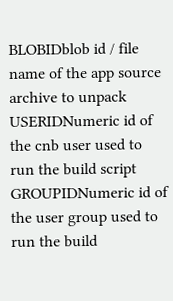BLOBIDblob id / file name of the app source archive to unpack
USERIDNumeric id of the cnb user used to run the build script
GROUPIDNumeric id of the user group used to run the build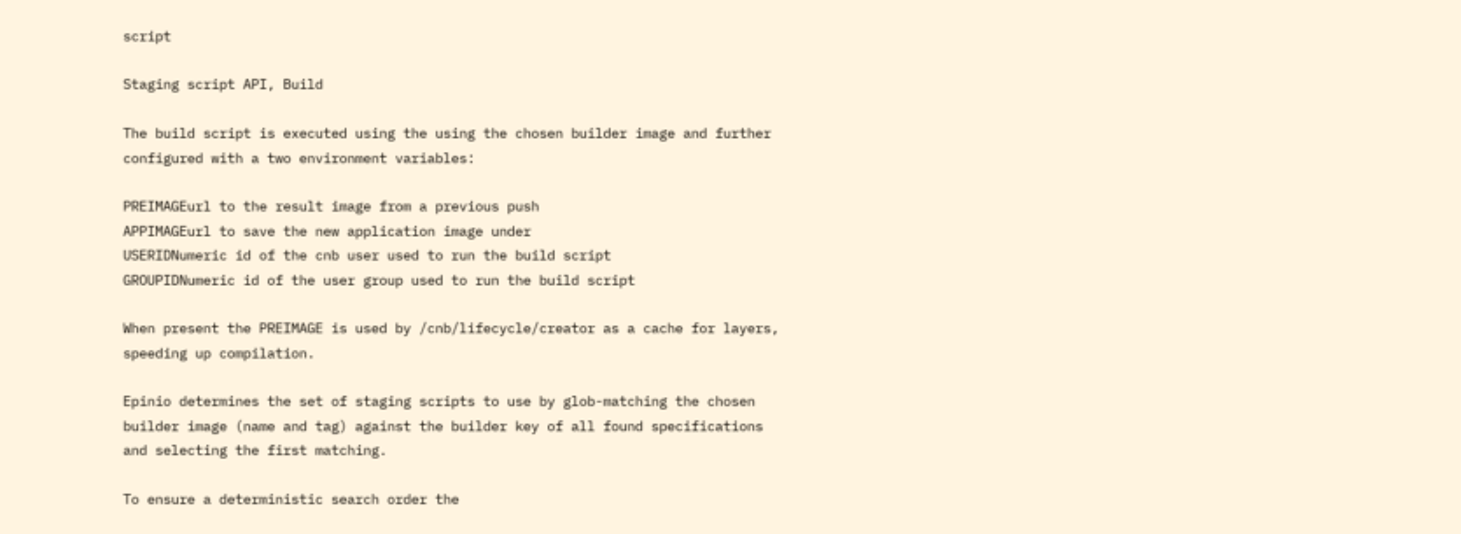script

Staging script API, Build

The build script is executed using the using the chosen builder image and further configured with a two environment variables:

PREIMAGEurl to the result image from a previous push
APPIMAGEurl to save the new application image under
USERIDNumeric id of the cnb user used to run the build script
GROUPIDNumeric id of the user group used to run the build script

When present the PREIMAGE is used by /cnb/lifecycle/creator as a cache for layers, speeding up compilation.

Epinio determines the set of staging scripts to use by glob-matching the chosen builder image (name and tag) against the builder key of all found specifications and selecting the first matching.

To ensure a deterministic search order the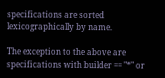specifications are sorted lexicographically by name.

The exception to the above are specifications with builder == "*" or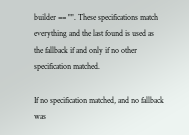builder == "". These specifications match everything and the last found is used as the fallback if and only if no other specification matched.

If no specification matched, and no fallback was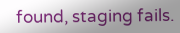found, staging fails.